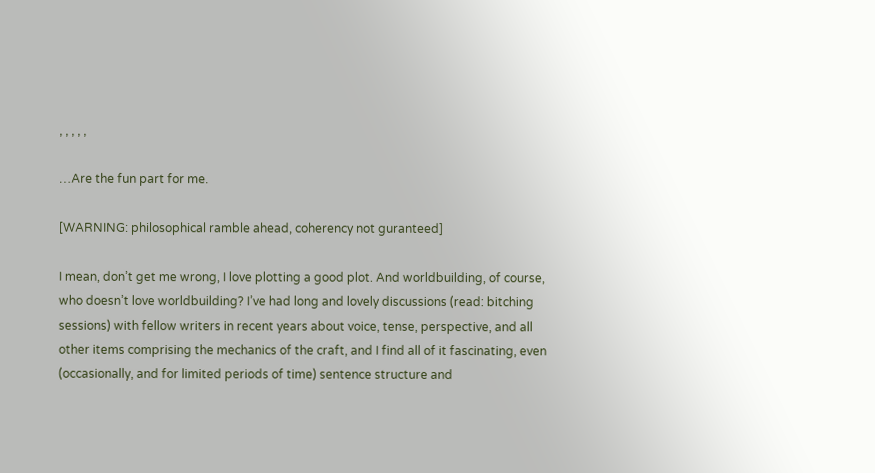, , , , ,

…Are the fun part for me.

[WARNING: philosophical ramble ahead, coherency not guranteed]

I mean, don’t get me wrong, I love plotting a good plot. And worldbuilding, of course, who doesn’t love worldbuilding? I’ve had long and lovely discussions (read: bitching sessions) with fellow writers in recent years about voice, tense, perspective, and all other items comprising the mechanics of the craft, and I find all of it fascinating, even (occasionally, and for limited periods of time) sentence structure and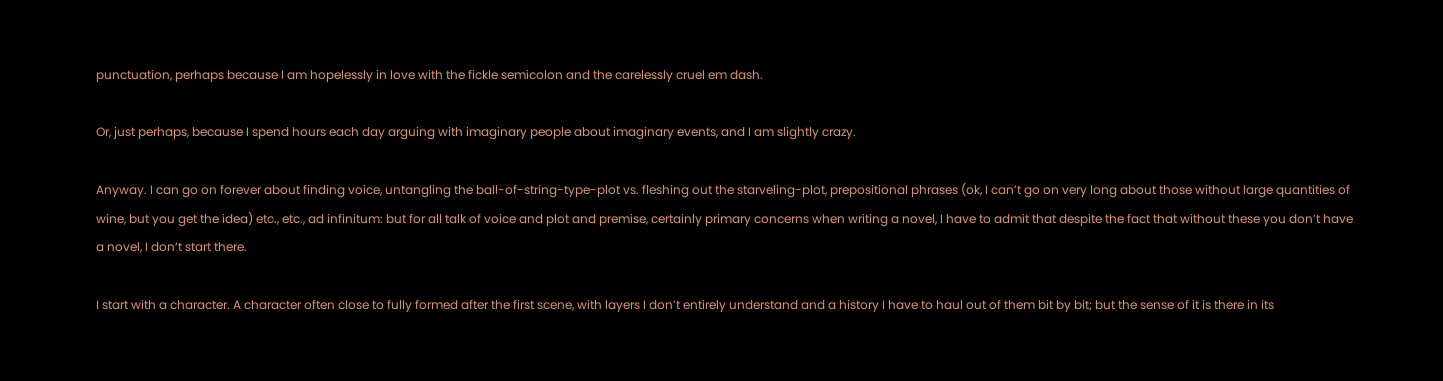punctuation, perhaps because I am hopelessly in love with the fickle semicolon and the carelessly cruel em dash.

Or, just perhaps, because I spend hours each day arguing with imaginary people about imaginary events, and I am slightly crazy.

Anyway. I can go on forever about finding voice, untangling the ball-of-string-type-plot vs. fleshing out the starveling-plot, prepositional phrases (ok, I can’t go on very long about those without large quantities of wine, but you get the idea) etc., etc., ad infinitum: but for all talk of voice and plot and premise, certainly primary concerns when writing a novel, I have to admit that despite the fact that without these you don’t have a novel, I don’t start there.

I start with a character. A character often close to fully formed after the first scene, with layers I don’t entirely understand and a history I have to haul out of them bit by bit; but the sense of it is there in its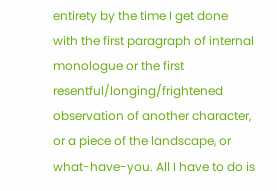entirety by the time I get done with the first paragraph of internal monologue or the first resentful/longing/frightened observation of another character, or a piece of the landscape, or what-have-you. All I have to do is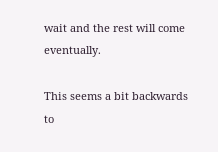wait and the rest will come eventually.

This seems a bit backwards to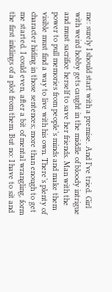me: surely I should start with a premise. And I’ve tried. Girl with weird hobby gets caught in the middle of bloody intrigue and must sacrifice herself to save her friends. Man with the power to pull memories from people’s minds and make them visible must find a way to live with his own. There’s plenty of character hiding in those sentences; more than enough to get me started. I could even, after a bit of mental wrangling, form the first inklings of a plot from them. But no: I have to sit and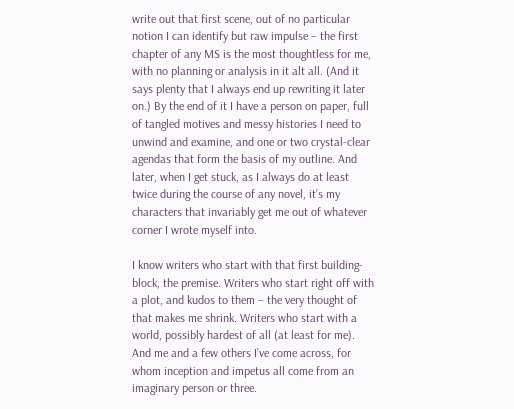write out that first scene, out of no particular notion I can identify but raw impulse – the first chapter of any MS is the most thoughtless for me, with no planning or analysis in it alt all. (And it says plenty that I always end up rewriting it later on.) By the end of it I have a person on paper, full of tangled motives and messy histories I need to unwind and examine, and one or two crystal-clear agendas that form the basis of my outline. And later, when I get stuck, as I always do at least twice during the course of any novel, it’s my characters that invariably get me out of whatever corner I wrote myself into.

I know writers who start with that first building-block, the premise. Writers who start right off with a plot, and kudos to them – the very thought of that makes me shrink. Writers who start with a world, possibly hardest of all (at least for me). And me and a few others I’ve come across, for whom inception and impetus all come from an imaginary person or three.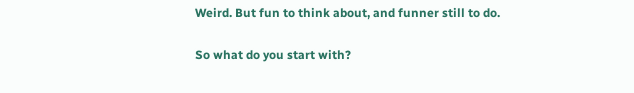Weird. But fun to think about, and funner still to do.

So what do you start with?